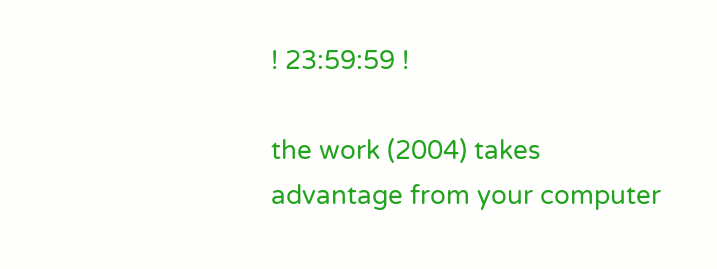! 23:59:59 !

the work (2004) takes advantage from your computer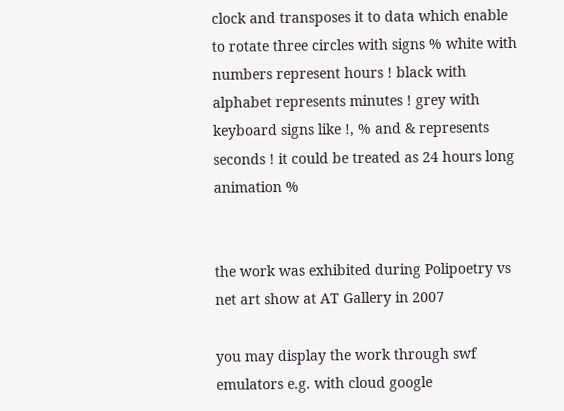clock and transposes it to data which enable to rotate three circles with signs % white with numbers represent hours ! black with alphabet represents minutes ! grey with keyboard signs like !, % and & represents seconds ! it could be treated as 24 hours long animation %


the work was exhibited during Polipoetry vs net art show at AT Gallery in 2007

you may display the work through swf emulators e.g. with cloud google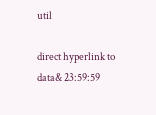util

direct hyperlink to data& 23:59:59